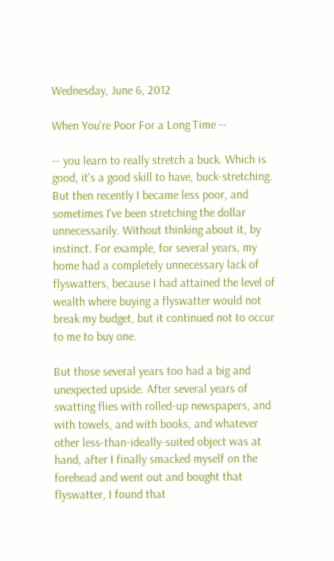Wednesday, June 6, 2012

When You're Poor For a Long Time --

-- you learn to really stretch a buck. Which is good, it's a good skill to have, buck-stretching. But then recently I became less poor, and sometimes I've been stretching the dollar unnecessarily. Without thinking about it, by instinct. For example, for several years, my home had a completely unnecessary lack of flyswatters, because I had attained the level of wealth where buying a flyswatter would not break my budget, but it continued not to occur to me to buy one.

But those several years too had a big and unexpected upside. After several years of swatting flies with rolled-up newspapers, and with towels, and with books, and whatever other less-than-ideally-suited object was at hand, after I finally smacked myself on the forehead and went out and bought that flyswatter, I found that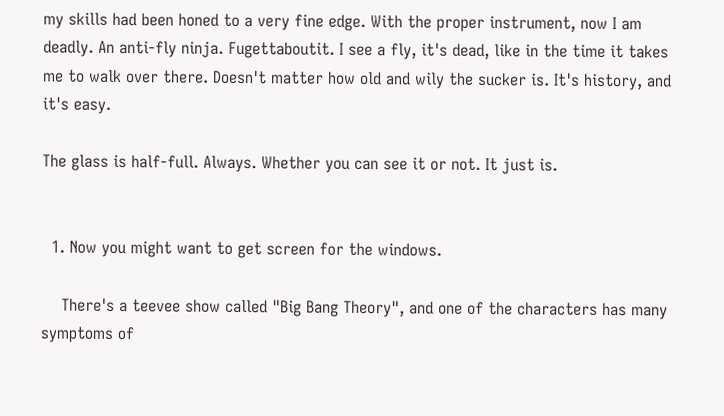my skills had been honed to a very fine edge. With the proper instrument, now I am deadly. An anti-fly ninja. Fugettaboutit. I see a fly, it's dead, like in the time it takes me to walk over there. Doesn't matter how old and wily the sucker is. It's history, and it's easy.

The glass is half-full. Always. Whether you can see it or not. It just is.


  1. Now you might want to get screen for the windows.

    There's a teevee show called "Big Bang Theory", and one of the characters has many symptoms of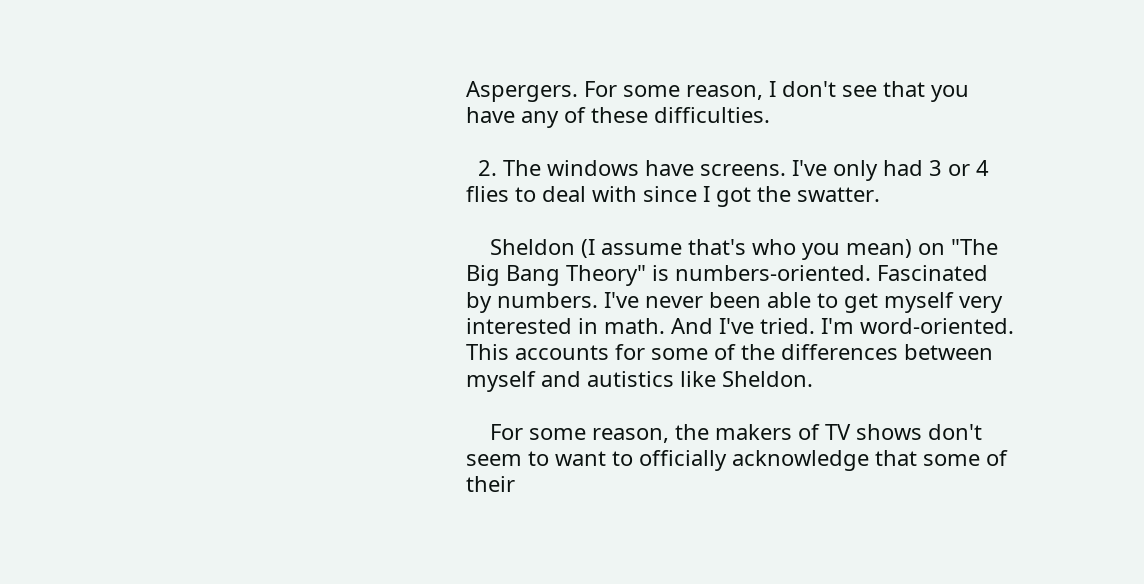Aspergers. For some reason, I don't see that you have any of these difficulties.

  2. The windows have screens. I've only had 3 or 4 flies to deal with since I got the swatter.

    Sheldon (I assume that's who you mean) on "The Big Bang Theory" is numbers-oriented. Fascinated by numbers. I've never been able to get myself very interested in math. And I've tried. I'm word-oriented. This accounts for some of the differences between myself and autistics like Sheldon.

    For some reason, the makers of TV shows don't seem to want to officially acknowledge that some of their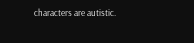characters are autistic.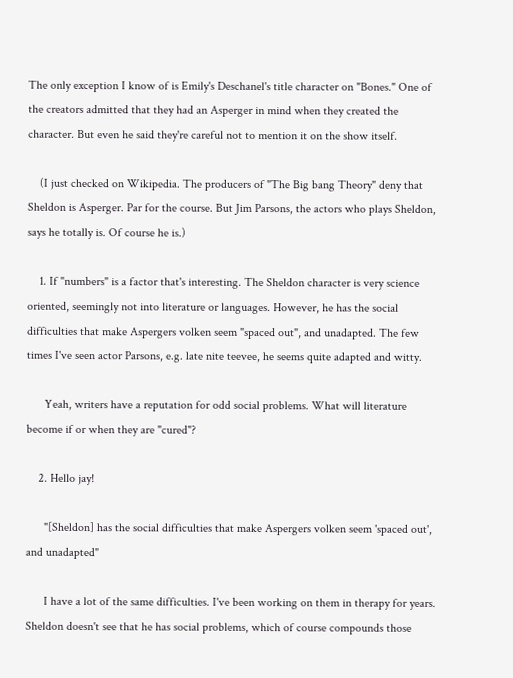The only exception I know of is Emily's Deschanel's title character on "Bones." One of the creators admitted that they had an Asperger in mind when they created the character. But even he said they're careful not to mention it on the show itself.

    (I just checked on Wikipedia. The producers of "The Big bang Theory" deny that Sheldon is Asperger. Par for the course. But Jim Parsons, the actors who plays Sheldon, says he totally is. Of course he is.)

    1. If "numbers" is a factor that's interesting. The Sheldon character is very science oriented, seemingly not into literature or languages. However, he has the social difficulties that make Aspergers volken seem "spaced out", and unadapted. The few times I've seen actor Parsons, e.g. late nite teevee, he seems quite adapted and witty.

      Yeah, writers have a reputation for odd social problems. What will literature become if or when they are "cured"?

    2. Hello jay!

      "[Sheldon] has the social difficulties that make Aspergers volken seem 'spaced out', and unadapted"

      I have a lot of the same difficulties. I've been working on them in therapy for years. Sheldon doesn't see that he has social problems, which of course compounds those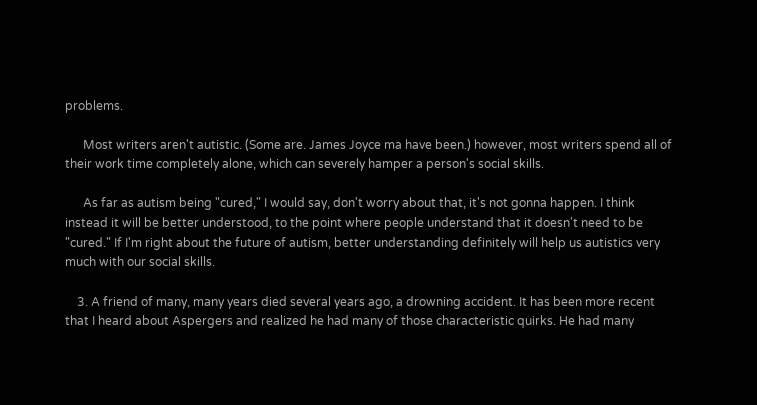problems.

      Most writers aren't autistic. (Some are. James Joyce ma have been.) however, most writers spend all of their work time completely alone, which can severely hamper a person's social skills.

      As far as autism being "cured," I would say, don't worry about that, it's not gonna happen. I think instead it will be better understood, to the point where people understand that it doesn't need to be "cured." If I'm right about the future of autism, better understanding definitely will help us autistics very much with our social skills.

    3. A friend of many, many years died several years ago, a drowning accident. It has been more recent that I heard about Aspergers and realized he had many of those characteristic quirks. He had many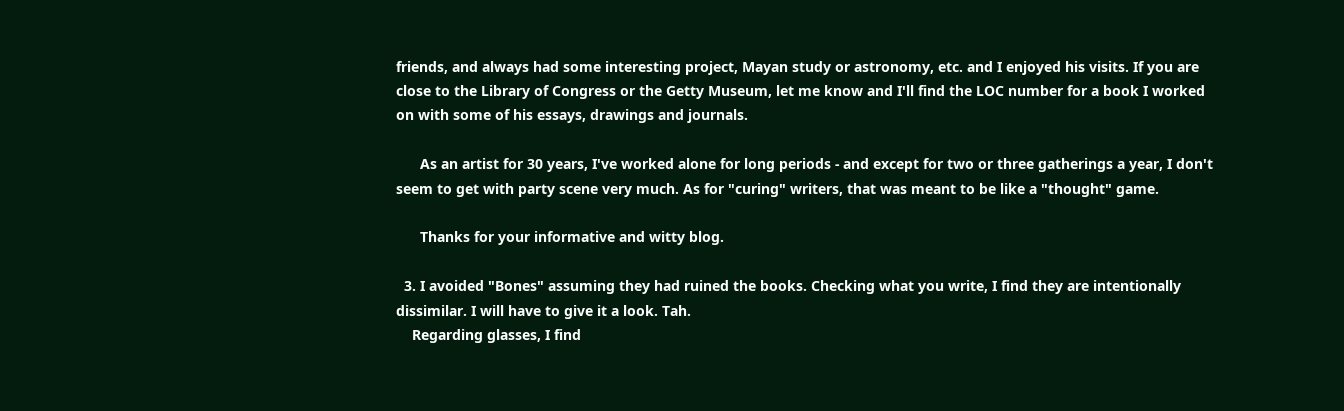friends, and always had some interesting project, Mayan study or astronomy, etc. and I enjoyed his visits. If you are close to the Library of Congress or the Getty Museum, let me know and I'll find the LOC number for a book I worked on with some of his essays, drawings and journals.

      As an artist for 30 years, I've worked alone for long periods - and except for two or three gatherings a year, I don't seem to get with party scene very much. As for "curing" writers, that was meant to be like a "thought" game.

      Thanks for your informative and witty blog.

  3. I avoided "Bones" assuming they had ruined the books. Checking what you write, I find they are intentionally dissimilar. I will have to give it a look. Tah.
    Regarding glasses, I find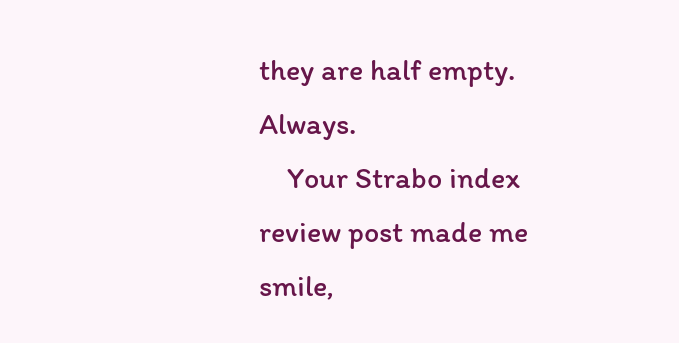they are half empty. Always.
    Your Strabo index review post made me smile,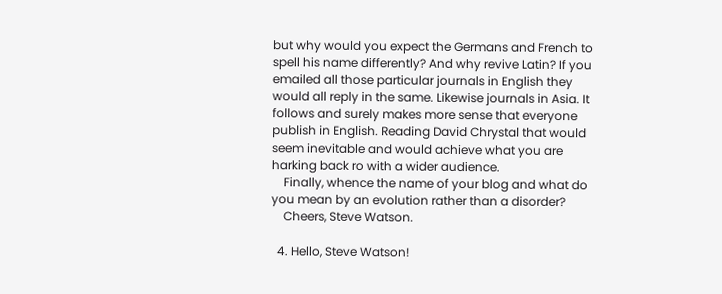but why would you expect the Germans and French to spell his name differently? And why revive Latin? If you emailed all those particular journals in English they would all reply in the same. Likewise journals in Asia. It follows and surely makes more sense that everyone publish in English. Reading David Chrystal that would seem inevitable and would achieve what you are harking back ro with a wider audience.
    Finally, whence the name of your blog and what do you mean by an evolution rather than a disorder?
    Cheers, Steve Watson.

  4. Hello, Steve Watson!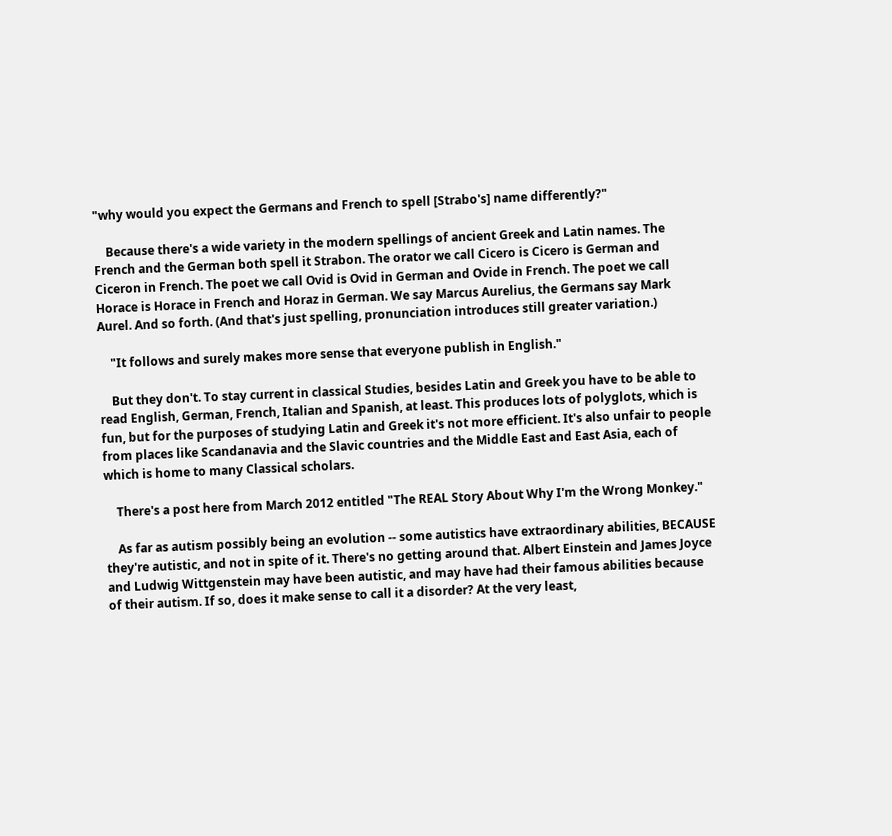"why would you expect the Germans and French to spell [Strabo's] name differently?"

    Because there's a wide variety in the modern spellings of ancient Greek and Latin names. The French and the German both spell it Strabon. The orator we call Cicero is Cicero is German and Ciceron in French. The poet we call Ovid is Ovid in German and Ovide in French. The poet we call Horace is Horace in French and Horaz in German. We say Marcus Aurelius, the Germans say Mark Aurel. And so forth. (And that's just spelling, pronunciation introduces still greater variation.)

    "It follows and surely makes more sense that everyone publish in English."

    But they don't. To stay current in classical Studies, besides Latin and Greek you have to be able to read English, German, French, Italian and Spanish, at least. This produces lots of polyglots, which is fun, but for the purposes of studying Latin and Greek it's not more efficient. It's also unfair to people from places like Scandanavia and the Slavic countries and the Middle East and East Asia, each of which is home to many Classical scholars.

    There's a post here from March 2012 entitled "The REAL Story About Why I'm the Wrong Monkey."

    As far as autism possibly being an evolution -- some autistics have extraordinary abilities, BECAUSE they're autistic, and not in spite of it. There's no getting around that. Albert Einstein and James Joyce and Ludwig Wittgenstein may have been autistic, and may have had their famous abilities because of their autism. If so, does it make sense to call it a disorder? At the very least,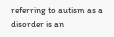referring to autism as a disorder is an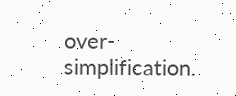over-simplification.